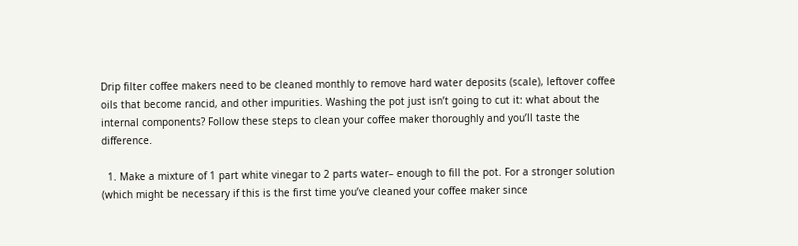Drip filter coffee makers need to be cleaned monthly to remove hard water deposits (scale), leftover coffee oils that become rancid, and other impurities. Washing the pot just isn’t going to cut it: what about the internal components? Follow these steps to clean your coffee maker thoroughly and you’ll taste the difference.

  1. Make a mixture of 1 part white vinegar to 2 parts water– enough to fill the pot. For a stronger solution (which might be necessary if this is the first time you’ve cleaned your coffee maker since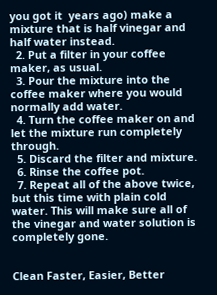you got it  years ago) make a mixture that is half vinegar and half water instead.
  2. Put a filter in your coffee maker, as usual.
  3. Pour the mixture into the coffee maker where you would normally add water.
  4. Turn the coffee maker on and let the mixture run completely through.
  5. Discard the filter and mixture.
  6. Rinse the coffee pot.
  7. Repeat all of the above twice, but this time with plain cold water. This will make sure all of the vinegar and water solution is completely gone.


Clean Faster, Easier, Better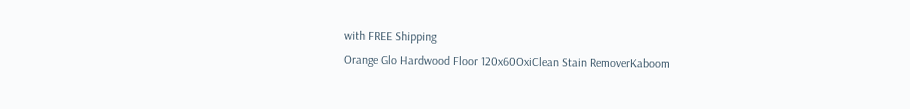with FREE Shipping
Orange Glo Hardwood Floor 120x60OxiClean Stain RemoverKaboom